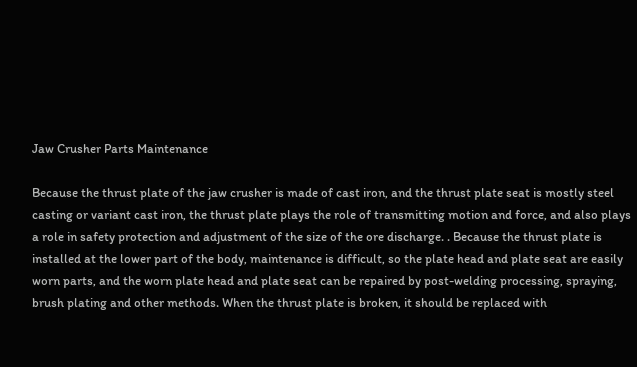Jaw Crusher Parts Maintenance

Because the thrust plate of the jaw crusher is made of cast iron, and the thrust plate seat is mostly steel casting or variant cast iron, the thrust plate plays the role of transmitting motion and force, and also plays a role in safety protection and adjustment of the size of the ore discharge. . Because the thrust plate is installed at the lower part of the body, maintenance is difficult, so the plate head and plate seat are easily worn parts, and the worn plate head and plate seat can be repaired by post-welding processing, spraying, brush plating and other methods. When the thrust plate is broken, it should be replaced with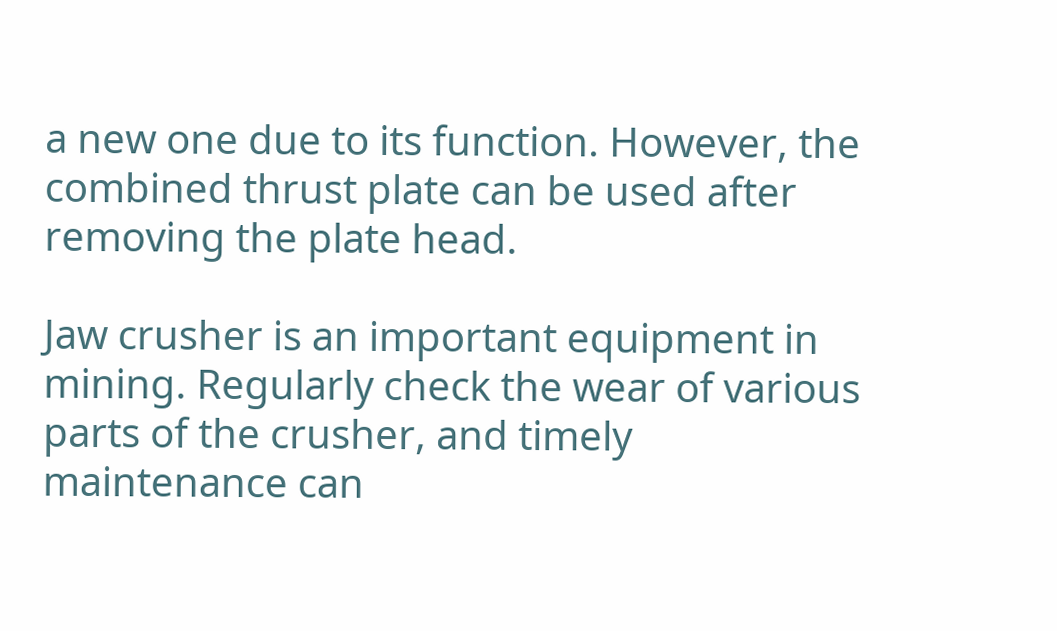a new one due to its function. However, the combined thrust plate can be used after removing the plate head.

Jaw crusher is an important equipment in mining. Regularly check the wear of various parts of the crusher, and timely maintenance can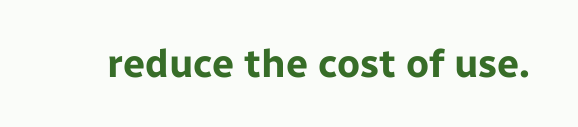reduce the cost of use.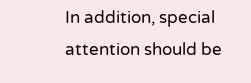In addition, special attention should be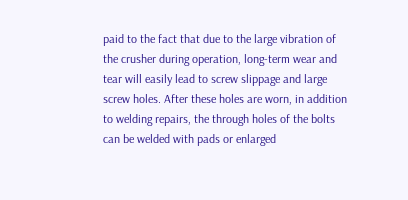paid to the fact that due to the large vibration of the crusher during operation, long-term wear and tear will easily lead to screw slippage and large screw holes. After these holes are worn, in addition to welding repairs, the through holes of the bolts can be welded with pads or enlarged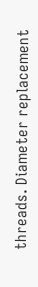threads. Diameter replacement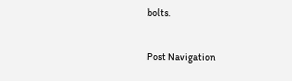bolts.

Post Navigation